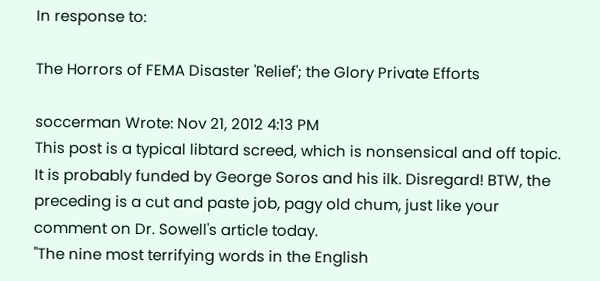In response to:

The Horrors of FEMA Disaster 'Relief'; the Glory Private Efforts

soccerman Wrote: Nov 21, 2012 4:13 PM
This post is a typical libtard screed, which is nonsensical and off topic. It is probably funded by George Soros and his ilk. Disregard! BTW, the preceding is a cut and paste job, pagy old chum, just like your comment on Dr. Sowell's article today.
"The nine most terrifying words in the English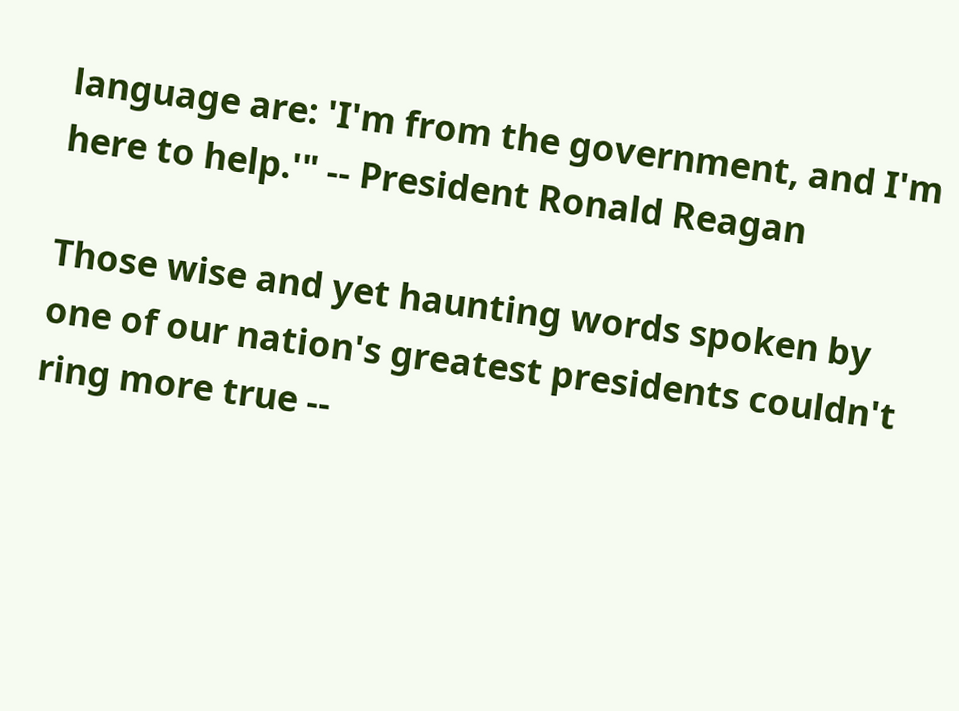language are: 'I'm from the government, and I'm here to help.'" -- President Ronald Reagan

Those wise and yet haunting words spoken by one of our nation's greatest presidents couldn't ring more true --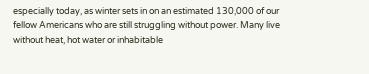especially today, as winter sets in on an estimated 130,000 of our fellow Americans who are still struggling without power. Many live without heat, hot water or inhabitable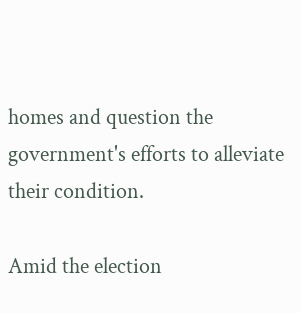homes and question the government's efforts to alleviate their condition.

Amid the election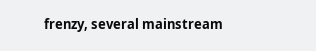frenzy, several mainstream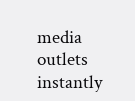media outlets instantly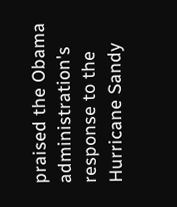praised the Obama administration's response to the Hurricane Sandy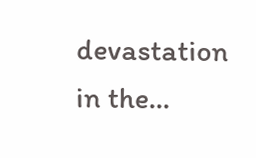devastation in the...